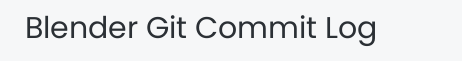Blender Git Commit Log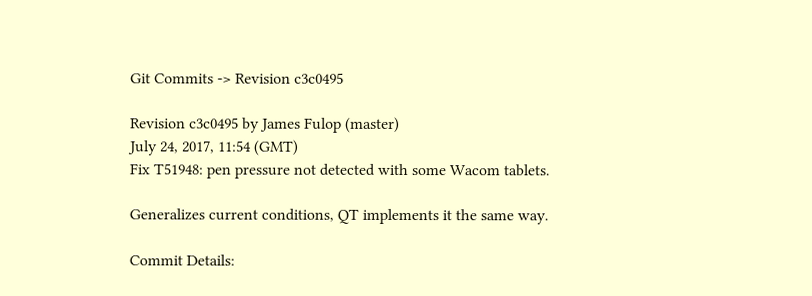Git Commits -> Revision c3c0495

Revision c3c0495 by James Fulop (master)
July 24, 2017, 11:54 (GMT)
Fix T51948: pen pressure not detected with some Wacom tablets.

Generalizes current conditions, QT implements it the same way.

Commit Details: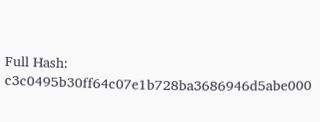Full Hash: c3c0495b30ff64c07e1b728ba3686946d5abe000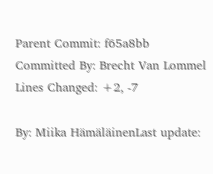Parent Commit: f65a8bb
Committed By: Brecht Van Lommel
Lines Changed: +2, -7

By: Miika HämäläinenLast update: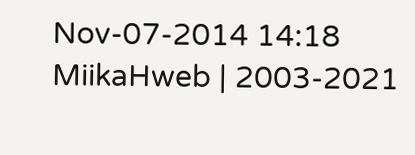Nov-07-2014 14:18 MiikaHweb | 2003-2021